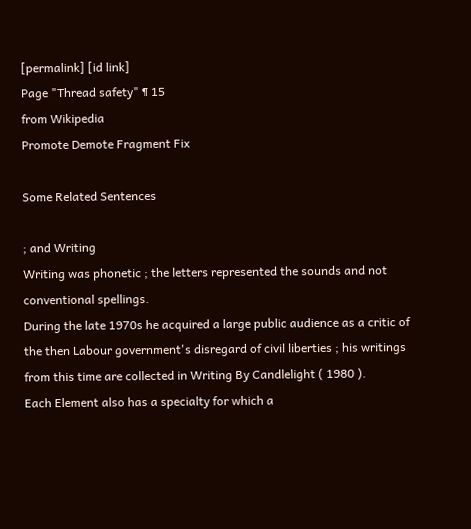[permalink] [id link]
Page "Thread safety" ¶ 15
from Wikipedia
Promote Demote Fragment Fix

Some Related Sentences

; and Writing
Writing was phonetic ; the letters represented the sounds and not conventional spellings.
During the late 1970s he acquired a large public audience as a critic of the then Labour government's disregard of civil liberties ; his writings from this time are collected in Writing By Candlelight ( 1980 ).
Each Element also has a specialty for which a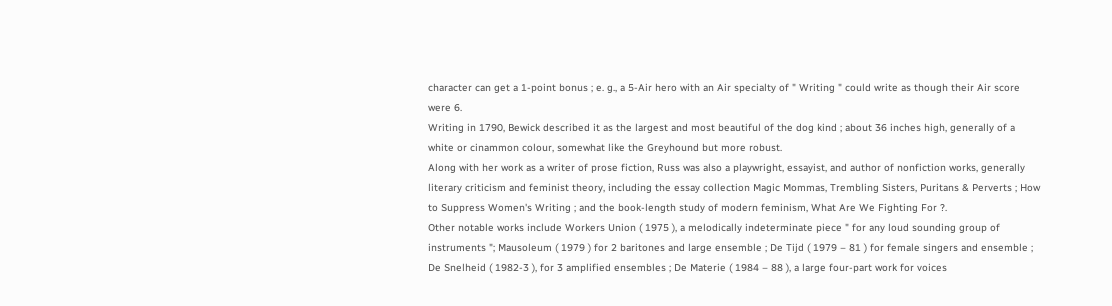character can get a 1-point bonus ; e. g., a 5-Air hero with an Air specialty of " Writing " could write as though their Air score were 6.
Writing in 1790, Bewick described it as the largest and most beautiful of the dog kind ; about 36 inches high, generally of a white or cinammon colour, somewhat like the Greyhound but more robust.
Along with her work as a writer of prose fiction, Russ was also a playwright, essayist, and author of nonfiction works, generally literary criticism and feminist theory, including the essay collection Magic Mommas, Trembling Sisters, Puritans & Perverts ; How to Suppress Women's Writing ; and the book-length study of modern feminism, What Are We Fighting For ?.
Other notable works include Workers Union ( 1975 ), a melodically indeterminate piece " for any loud sounding group of instruments "; Mausoleum ( 1979 ) for 2 baritones and large ensemble ; De Tijd ( 1979 – 81 ) for female singers and ensemble ; De Snelheid ( 1982-3 ), for 3 amplified ensembles ; De Materie ( 1984 – 88 ), a large four-part work for voices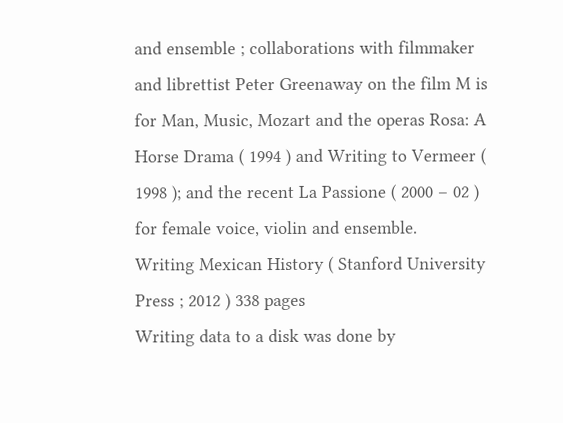and ensemble ; collaborations with filmmaker and librettist Peter Greenaway on the film M is for Man, Music, Mozart and the operas Rosa: A Horse Drama ( 1994 ) and Writing to Vermeer ( 1998 ); and the recent La Passione ( 2000 – 02 ) for female voice, violin and ensemble.
Writing Mexican History ( Stanford University Press ; 2012 ) 338 pages
Writing data to a disk was done by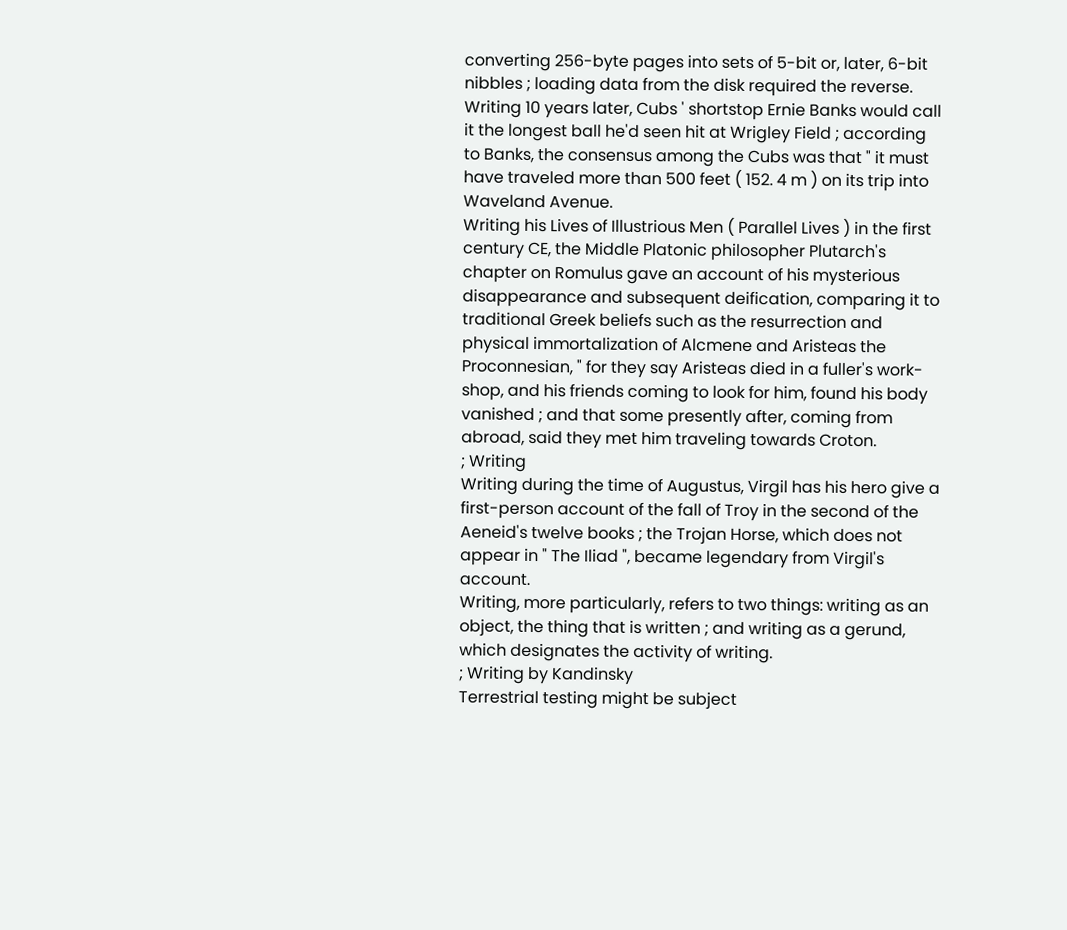converting 256-byte pages into sets of 5-bit or, later, 6-bit nibbles ; loading data from the disk required the reverse.
Writing 10 years later, Cubs ' shortstop Ernie Banks would call it the longest ball he'd seen hit at Wrigley Field ; according to Banks, the consensus among the Cubs was that " it must have traveled more than 500 feet ( 152. 4 m ) on its trip into Waveland Avenue.
Writing his Lives of Illustrious Men ( Parallel Lives ) in the first century CE, the Middle Platonic philosopher Plutarch's chapter on Romulus gave an account of his mysterious disappearance and subsequent deification, comparing it to traditional Greek beliefs such as the resurrection and physical immortalization of Alcmene and Aristeas the Proconnesian, " for they say Aristeas died in a fuller's work-shop, and his friends coming to look for him, found his body vanished ; and that some presently after, coming from abroad, said they met him traveling towards Croton.
; Writing
Writing during the time of Augustus, Virgil has his hero give a first-person account of the fall of Troy in the second of the Aeneid's twelve books ; the Trojan Horse, which does not appear in " The Iliad ", became legendary from Virgil's account.
Writing, more particularly, refers to two things: writing as an object, the thing that is written ; and writing as a gerund, which designates the activity of writing.
; Writing by Kandinsky
Terrestrial testing might be subject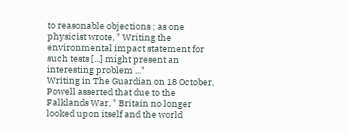to reasonable objections ; as one physicist wrote, " Writing the environmental impact statement for such tests [...] might present an interesting problem ..."
Writing in The Guardian on 18 October, Powell asserted that due to the Falklands War, " Britain no longer looked upon itself and the world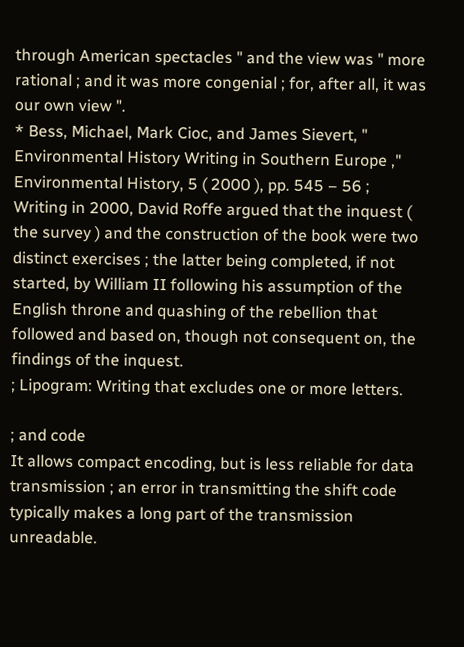through American spectacles " and the view was " more rational ; and it was more congenial ; for, after all, it was our own view ".
* Bess, Michael, Mark Cioc, and James Sievert, " Environmental History Writing in Southern Europe ," Environmental History, 5 ( 2000 ), pp. 545 – 56 ;
Writing in 2000, David Roffe argued that the inquest ( the survey ) and the construction of the book were two distinct exercises ; the latter being completed, if not started, by William II following his assumption of the English throne and quashing of the rebellion that followed and based on, though not consequent on, the findings of the inquest.
; Lipogram: Writing that excludes one or more letters.

; and code
It allows compact encoding, but is less reliable for data transmission ; an error in transmitting the shift code typically makes a long part of the transmission unreadable.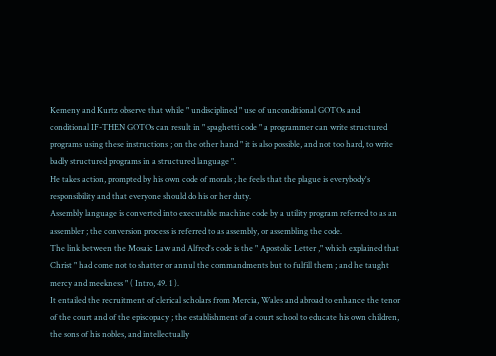Kemeny and Kurtz observe that while " undisciplined " use of unconditional GOTOs and conditional IF-THEN GOTOs can result in " spaghetti code " a programmer can write structured programs using these instructions ; on the other hand " it is also possible, and not too hard, to write badly structured programs in a structured language ".
He takes action, prompted by his own code of morals ; he feels that the plague is everybody's responsibility and that everyone should do his or her duty.
Assembly language is converted into executable machine code by a utility program referred to as an assembler ; the conversion process is referred to as assembly, or assembling the code.
The link between the Mosaic Law and Alfred's code is the " Apostolic Letter ," which explained that Christ " had come not to shatter or annul the commandments but to fulfill them ; and he taught mercy and meekness " ( Intro, 49. 1 ).
It entailed the recruitment of clerical scholars from Mercia, Wales and abroad to enhance the tenor of the court and of the episcopacy ; the establishment of a court school to educate his own children, the sons of his nobles, and intellectually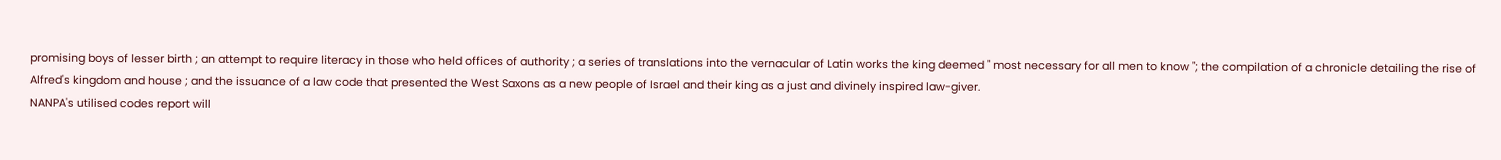promising boys of lesser birth ; an attempt to require literacy in those who held offices of authority ; a series of translations into the vernacular of Latin works the king deemed " most necessary for all men to know "; the compilation of a chronicle detailing the rise of Alfred's kingdom and house ; and the issuance of a law code that presented the West Saxons as a new people of Israel and their king as a just and divinely inspired law-giver.
NANPA's utilised codes report will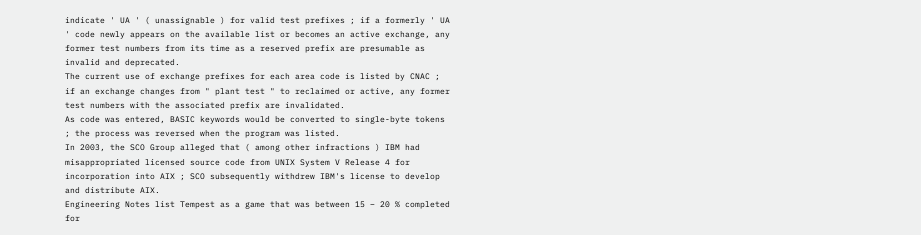indicate ' UA ' ( unassignable ) for valid test prefixes ; if a formerly ' UA ' code newly appears on the available list or becomes an active exchange, any former test numbers from its time as a reserved prefix are presumable as invalid and deprecated.
The current use of exchange prefixes for each area code is listed by CNAC ; if an exchange changes from " plant test " to reclaimed or active, any former test numbers with the associated prefix are invalidated.
As code was entered, BASIC keywords would be converted to single-byte tokens ; the process was reversed when the program was listed.
In 2003, the SCO Group alleged that ( among other infractions ) IBM had misappropriated licensed source code from UNIX System V Release 4 for incorporation into AIX ; SCO subsequently withdrew IBM's license to develop and distribute AIX.
Engineering Notes list Tempest as a game that was between 15 – 20 % completed for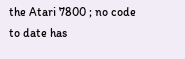the Atari 7800 ; no code to date has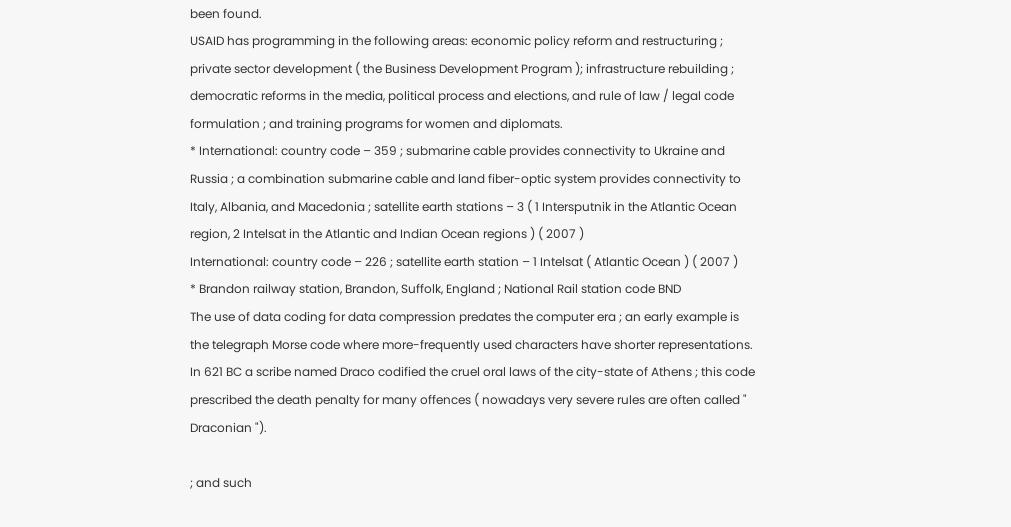been found.
USAID has programming in the following areas: economic policy reform and restructuring ; private sector development ( the Business Development Program ); infrastructure rebuilding ; democratic reforms in the media, political process and elections, and rule of law / legal code formulation ; and training programs for women and diplomats.
* International: country code – 359 ; submarine cable provides connectivity to Ukraine and Russia ; a combination submarine cable and land fiber-optic system provides connectivity to Italy, Albania, and Macedonia ; satellite earth stations – 3 ( 1 Intersputnik in the Atlantic Ocean region, 2 Intelsat in the Atlantic and Indian Ocean regions ) ( 2007 )
International: country code – 226 ; satellite earth station – 1 Intelsat ( Atlantic Ocean ) ( 2007 )
* Brandon railway station, Brandon, Suffolk, England ; National Rail station code BND
The use of data coding for data compression predates the computer era ; an early example is the telegraph Morse code where more-frequently used characters have shorter representations.
In 621 BC a scribe named Draco codified the cruel oral laws of the city-state of Athens ; this code prescribed the death penalty for many offences ( nowadays very severe rules are often called " Draconian ").

; and such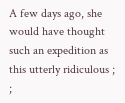A few days ago, she would have thought such an expedition as this utterly ridiculous ; ;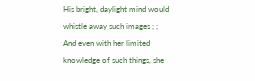His bright, daylight mind would whistle away such images ; ;
And even with her limited knowledge of such things, she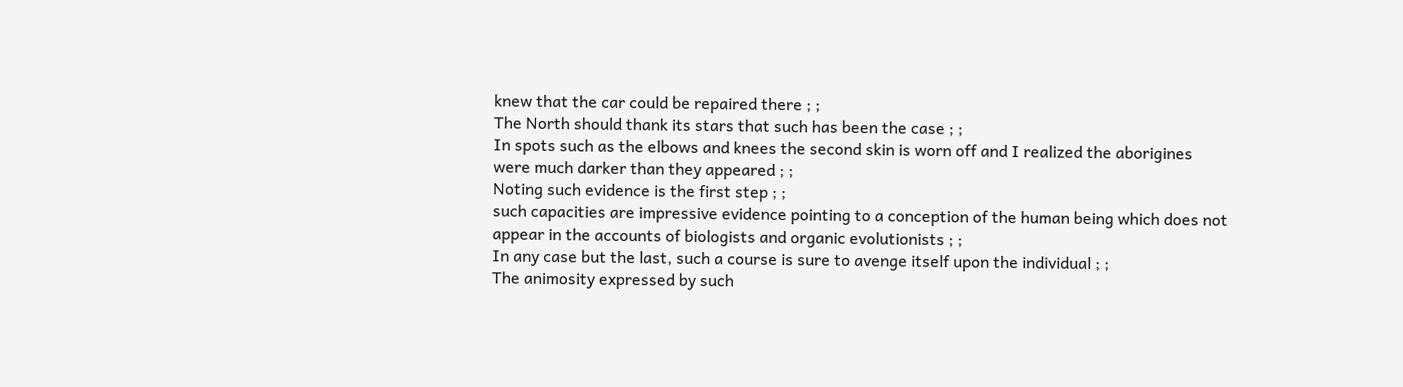knew that the car could be repaired there ; ;
The North should thank its stars that such has been the case ; ;
In spots such as the elbows and knees the second skin is worn off and I realized the aborigines were much darker than they appeared ; ;
Noting such evidence is the first step ; ;
such capacities are impressive evidence pointing to a conception of the human being which does not appear in the accounts of biologists and organic evolutionists ; ;
In any case but the last, such a course is sure to avenge itself upon the individual ; ;
The animosity expressed by such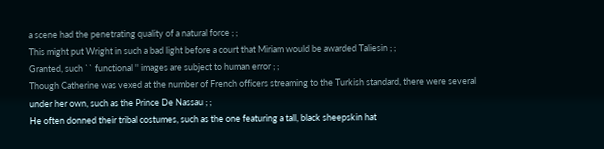a scene had the penetrating quality of a natural force ; ;
This might put Wright in such a bad light before a court that Miriam would be awarded Taliesin ; ;
Granted, such `` functional '' images are subject to human error ; ;
Though Catherine was vexed at the number of French officers streaming to the Turkish standard, there were several under her own, such as the Prince De Nassau ; ;
He often donned their tribal costumes, such as the one featuring a tall, black sheepskin hat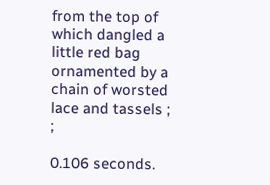from the top of which dangled a little red bag ornamented by a chain of worsted lace and tassels ; ;

0.106 seconds.